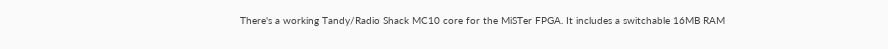There's a working Tandy/Radio Shack MC10 core for the MiSTer FPGA. It includes a switchable 16MB RAM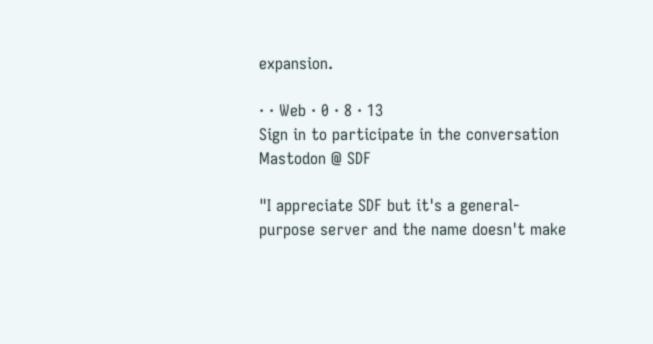expansion.

· · Web · 0 · 8 · 13
Sign in to participate in the conversation
Mastodon @ SDF

"I appreciate SDF but it's a general-purpose server and the name doesn't make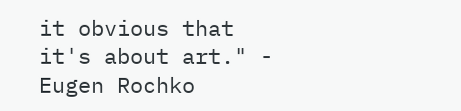it obvious that it's about art." - Eugen Rochko